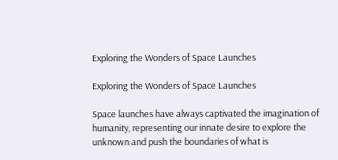Exploring the Wonders of Space Launches

Exploring the Wonders of Space Launches

Space launches have always captivated the imagination of humanity, representing our innate desire to explore the unknown and push the boundaries of what is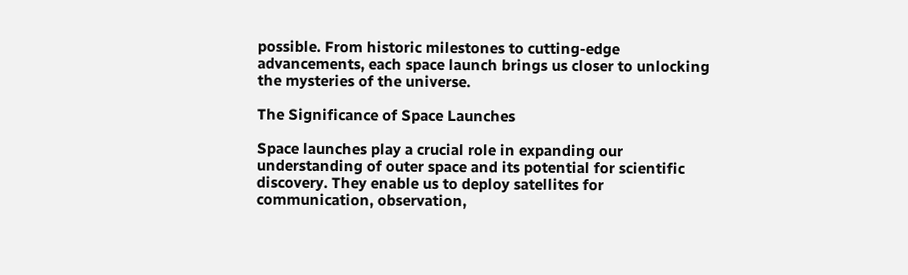possible. From historic milestones to cutting-edge advancements, each space launch brings us closer to unlocking the mysteries of the universe.

The Significance of Space Launches

Space launches play a crucial role in expanding our understanding of outer space and its potential for scientific discovery. They enable us to deploy satellites for communication, observation,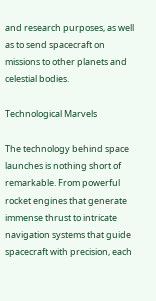and research purposes, as well as to send spacecraft on missions to other planets and celestial bodies.

Technological Marvels

The technology behind space launches is nothing short of remarkable. From powerful rocket engines that generate immense thrust to intricate navigation systems that guide spacecraft with precision, each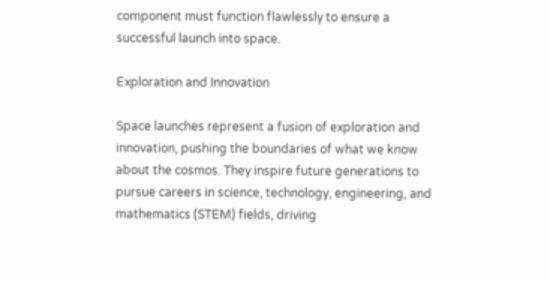component must function flawlessly to ensure a successful launch into space.

Exploration and Innovation

Space launches represent a fusion of exploration and innovation, pushing the boundaries of what we know about the cosmos. They inspire future generations to pursue careers in science, technology, engineering, and mathematics (STEM) fields, driving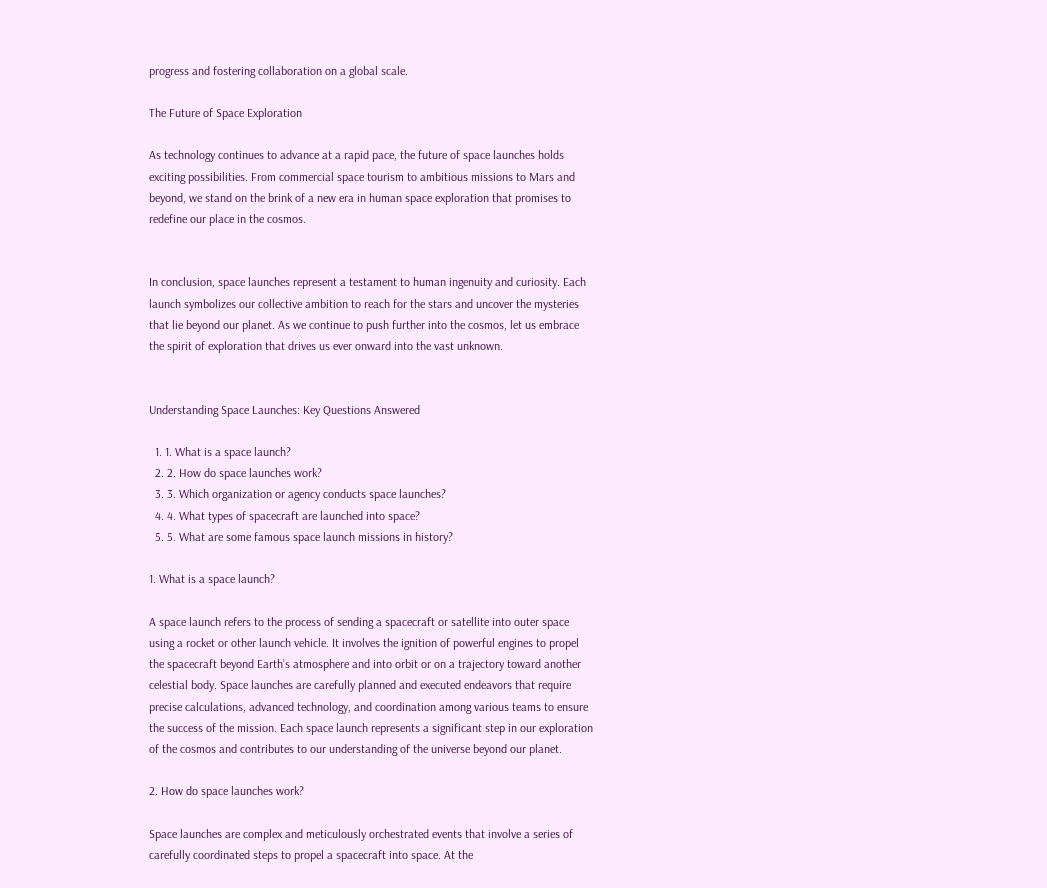progress and fostering collaboration on a global scale.

The Future of Space Exploration

As technology continues to advance at a rapid pace, the future of space launches holds exciting possibilities. From commercial space tourism to ambitious missions to Mars and beyond, we stand on the brink of a new era in human space exploration that promises to redefine our place in the cosmos.


In conclusion, space launches represent a testament to human ingenuity and curiosity. Each launch symbolizes our collective ambition to reach for the stars and uncover the mysteries that lie beyond our planet. As we continue to push further into the cosmos, let us embrace the spirit of exploration that drives us ever onward into the vast unknown.


Understanding Space Launches: Key Questions Answered

  1. 1. What is a space launch?
  2. 2. How do space launches work?
  3. 3. Which organization or agency conducts space launches?
  4. 4. What types of spacecraft are launched into space?
  5. 5. What are some famous space launch missions in history?

1. What is a space launch?

A space launch refers to the process of sending a spacecraft or satellite into outer space using a rocket or other launch vehicle. It involves the ignition of powerful engines to propel the spacecraft beyond Earth’s atmosphere and into orbit or on a trajectory toward another celestial body. Space launches are carefully planned and executed endeavors that require precise calculations, advanced technology, and coordination among various teams to ensure the success of the mission. Each space launch represents a significant step in our exploration of the cosmos and contributes to our understanding of the universe beyond our planet.

2. How do space launches work?

Space launches are complex and meticulously orchestrated events that involve a series of carefully coordinated steps to propel a spacecraft into space. At the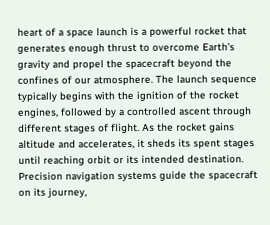heart of a space launch is a powerful rocket that generates enough thrust to overcome Earth’s gravity and propel the spacecraft beyond the confines of our atmosphere. The launch sequence typically begins with the ignition of the rocket engines, followed by a controlled ascent through different stages of flight. As the rocket gains altitude and accelerates, it sheds its spent stages until reaching orbit or its intended destination. Precision navigation systems guide the spacecraft on its journey,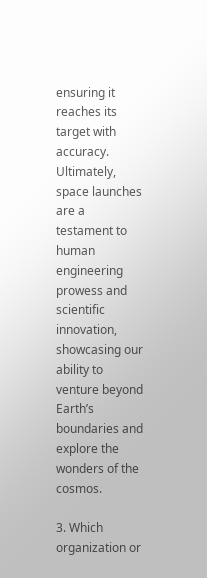ensuring it reaches its target with accuracy. Ultimately, space launches are a testament to human engineering prowess and scientific innovation, showcasing our ability to venture beyond Earth’s boundaries and explore the wonders of the cosmos.

3. Which organization or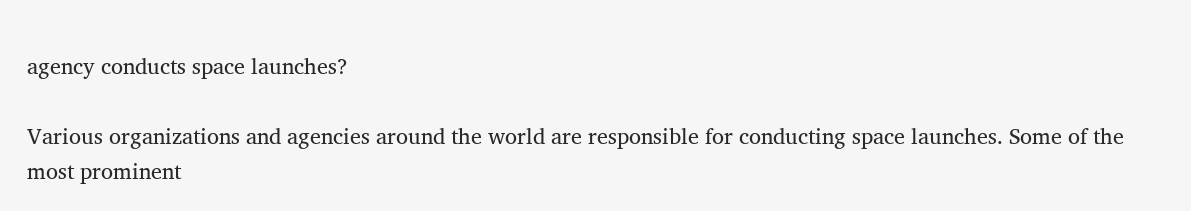agency conducts space launches?

Various organizations and agencies around the world are responsible for conducting space launches. Some of the most prominent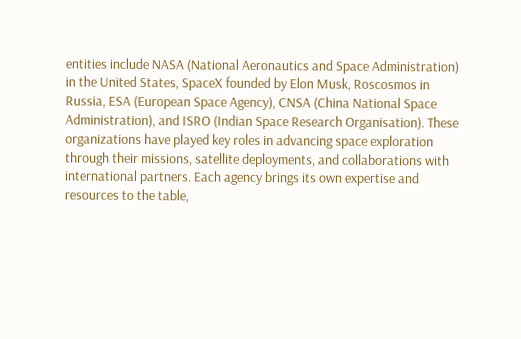entities include NASA (National Aeronautics and Space Administration) in the United States, SpaceX founded by Elon Musk, Roscosmos in Russia, ESA (European Space Agency), CNSA (China National Space Administration), and ISRO (Indian Space Research Organisation). These organizations have played key roles in advancing space exploration through their missions, satellite deployments, and collaborations with international partners. Each agency brings its own expertise and resources to the table,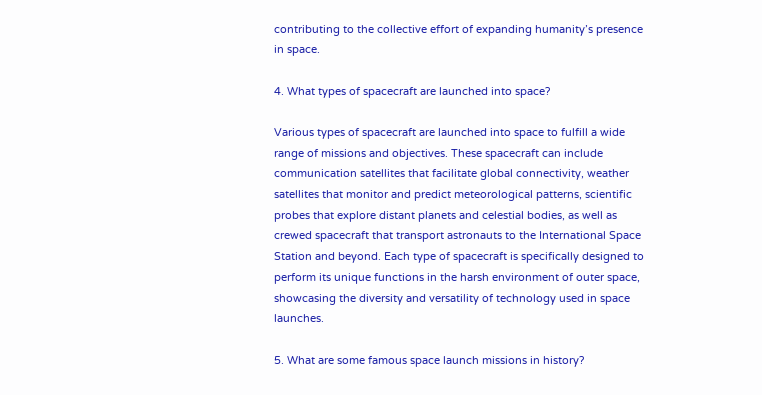contributing to the collective effort of expanding humanity’s presence in space.

4. What types of spacecraft are launched into space?

Various types of spacecraft are launched into space to fulfill a wide range of missions and objectives. These spacecraft can include communication satellites that facilitate global connectivity, weather satellites that monitor and predict meteorological patterns, scientific probes that explore distant planets and celestial bodies, as well as crewed spacecraft that transport astronauts to the International Space Station and beyond. Each type of spacecraft is specifically designed to perform its unique functions in the harsh environment of outer space, showcasing the diversity and versatility of technology used in space launches.

5. What are some famous space launch missions in history?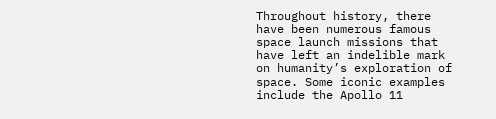Throughout history, there have been numerous famous space launch missions that have left an indelible mark on humanity’s exploration of space. Some iconic examples include the Apollo 11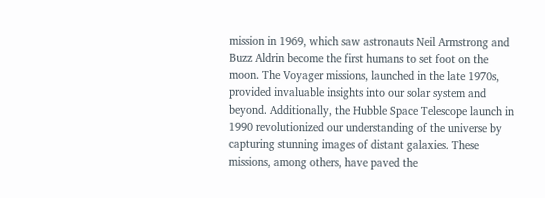mission in 1969, which saw astronauts Neil Armstrong and Buzz Aldrin become the first humans to set foot on the moon. The Voyager missions, launched in the late 1970s, provided invaluable insights into our solar system and beyond. Additionally, the Hubble Space Telescope launch in 1990 revolutionized our understanding of the universe by capturing stunning images of distant galaxies. These missions, among others, have paved the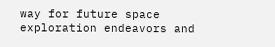way for future space exploration endeavors and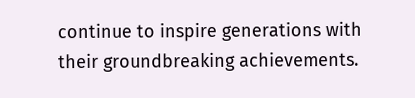continue to inspire generations with their groundbreaking achievements.